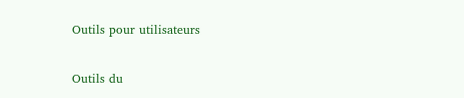Outils pour utilisateurs

Outils du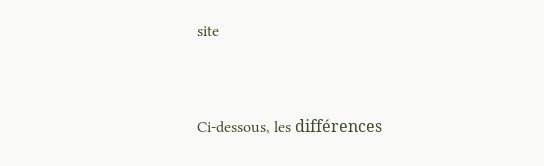site



Ci-dessous, les différences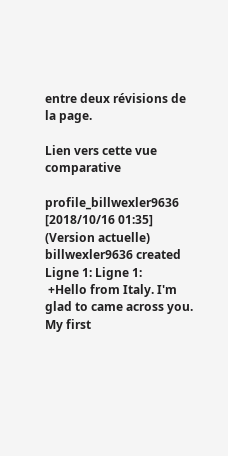entre deux révisions de la page.

Lien vers cette vue comparative

profile_billwexler9636 [2018/10/16 01:35] (Version actuelle)
billwexler9636 created
Ligne 1: Ligne 1:
 +Hello from Italy. I'm glad to came across you. My first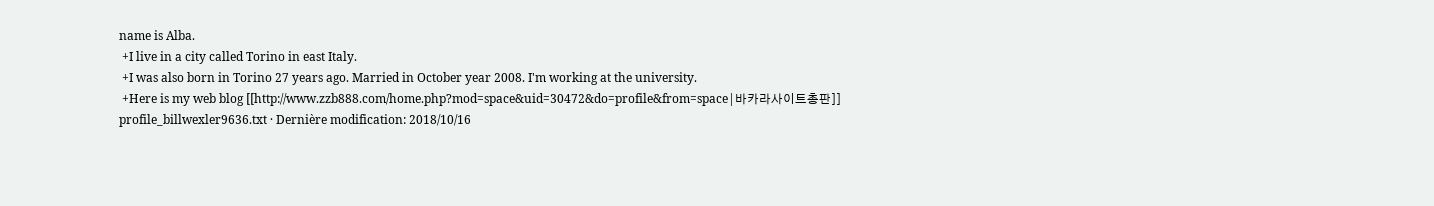name is Alba.
 +I live in a city called Torino in east Italy.
 +I was also born in Torino 27 years ago. Married in October year 2008. I'm working at the university.
 +Here is my web blog [[http://www.zzb888.com/home.php?mod=space&uid=30472&do=profile&from=space|바카라사이트총판]]
profile_billwexler9636.txt · Dernière modification: 2018/10/16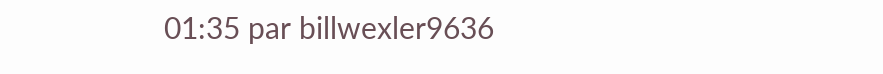01:35 par billwexler9636